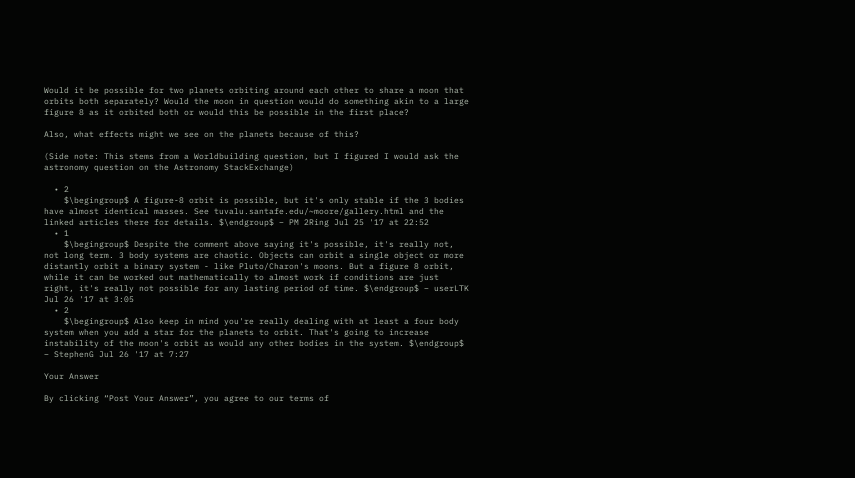Would it be possible for two planets orbiting around each other to share a moon that orbits both separately? Would the moon in question would do something akin to a large figure 8 as it orbited both or would this be possible in the first place?

Also, what effects might we see on the planets because of this?

(Side note: This stems from a Worldbuilding question, but I figured I would ask the astronomy question on the Astronomy StackExchange)

  • 2
    $\begingroup$ A figure-8 orbit is possible, but it's only stable if the 3 bodies have almost identical masses. See tuvalu.santafe.edu/~moore/gallery.html and the linked articles there for details. $\endgroup$ – PM 2Ring Jul 25 '17 at 22:52
  • 1
    $\begingroup$ Despite the comment above saying it's possible, it's really not, not long term. 3 body systems are chaotic. Objects can orbit a single object or more distantly orbit a binary system - like Pluto/Charon's moons. But a figure 8 orbit, while it can be worked out mathematically to almost work if conditions are just right, it's really not possible for any lasting period of time. $\endgroup$ – userLTK Jul 26 '17 at 3:05
  • 2
    $\begingroup$ Also keep in mind you're really dealing with at least a four body system when you add a star for the planets to orbit. That's going to increase instability of the moon's orbit as would any other bodies in the system. $\endgroup$ – StephenG Jul 26 '17 at 7:27

Your Answer

By clicking “Post Your Answer”, you agree to our terms of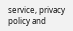service, privacy policy and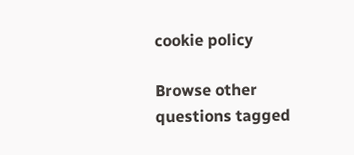cookie policy

Browse other questions tagged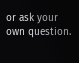or ask your own question.